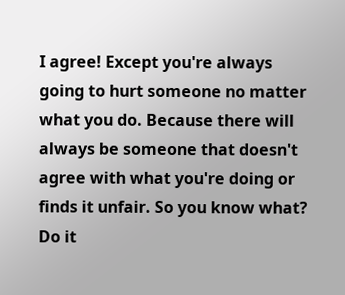I agree! Except you're always going to hurt someone no matter what you do. Because there will always be someone that doesn't agree with what you're doing or finds it unfair. So you know what? Do it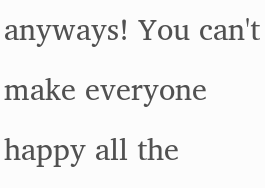anyways! You can't make everyone happy all the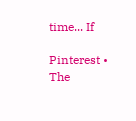time... If

Pinterest • The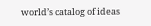world’s catalog of ideas